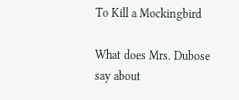To Kill a Mockingbird

What does Mrs. Dubose say about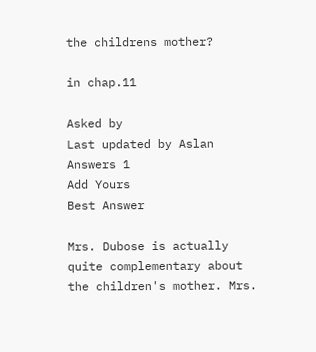the childrens mother?

in chap.11

Asked by
Last updated by Aslan
Answers 1
Add Yours
Best Answer

Mrs. Dubose is actually quite complementary about the children's mother. Mrs.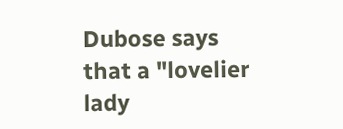Dubose says that a "lovelier lady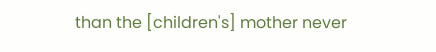than the [children's] mother never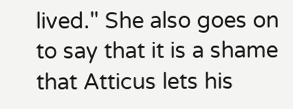lived." She also goes on to say that it is a shame that Atticus lets his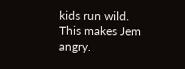kids run wild. This makes Jem angry.